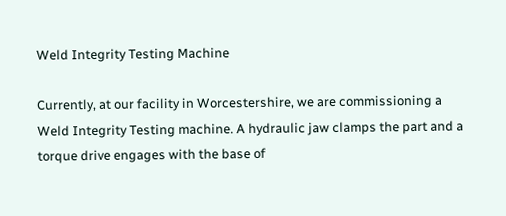Weld Integrity Testing Machine

Currently, at our facility in Worcestershire, we are commissioning a Weld Integrity Testing machine. A hydraulic jaw clamps the part and a torque drive engages with the base of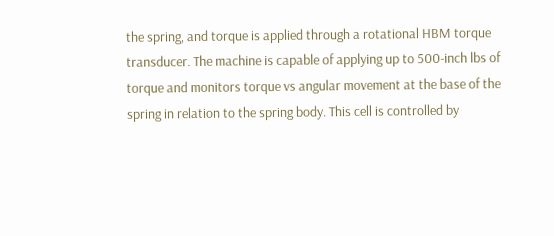the spring, and torque is applied through a rotational HBM torque transducer. The machine is capable of applying up to 500-inch lbs of torque and monitors torque vs angular movement at the base of the spring in relation to the spring body. This cell is controlled by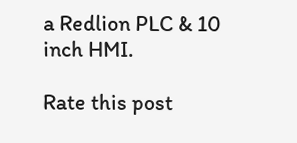a Redlion PLC & 10 inch HMI.

Rate this post